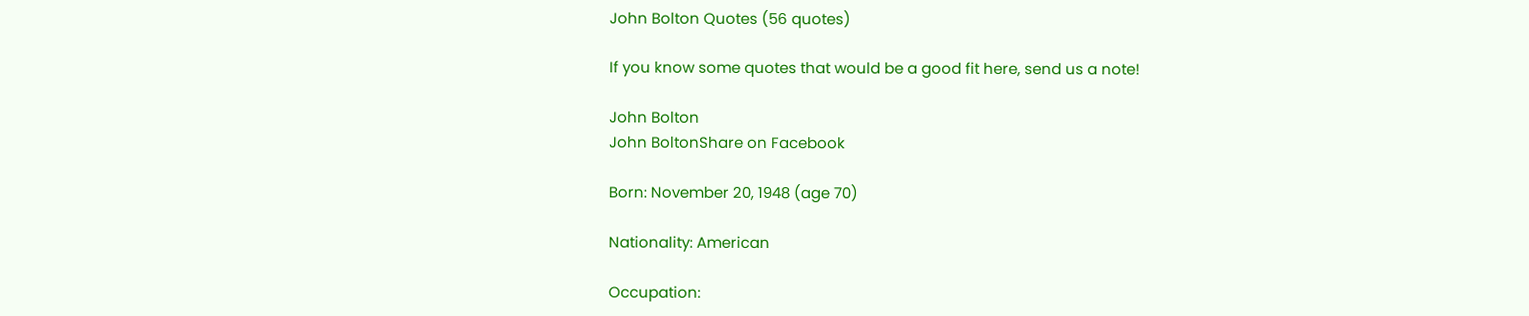John Bolton Quotes (56 quotes)

If you know some quotes that would be a good fit here, send us a note!

John Bolton
John BoltonShare on Facebook

Born: November 20, 1948 (age 70)

Nationality: American

Occupation: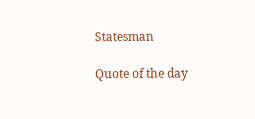Statesman

Quote of the day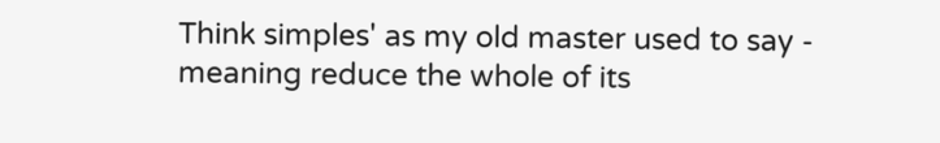Think simples' as my old master used to say - meaning reduce the whole of its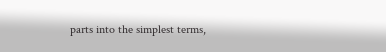parts into the simplest terms,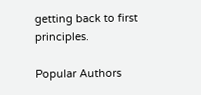getting back to first principles.

Popular Authors